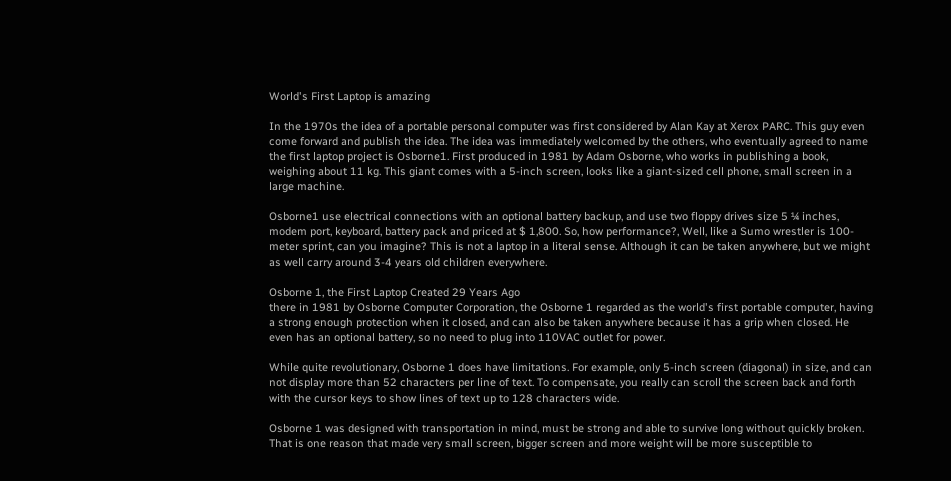World's First Laptop is amazing

In the 1970s the idea of a portable personal computer was first considered by Alan Kay at Xerox PARC. This guy even come forward and publish the idea. The idea was immediately welcomed by the others, who eventually agreed to name the first laptop project is Osborne1. First produced in 1981 by Adam Osborne, who works in publishing a book, weighing about 11 kg. This giant comes with a 5-inch screen, looks like a giant-sized cell phone, small screen in a large machine.

Osborne1 use electrical connections with an optional battery backup, and use two floppy drives size 5 ¼ inches, modem port, keyboard, battery pack and priced at $ 1,800. So, how performance?, Well, like a Sumo wrestler is 100-meter sprint, can you imagine? This is not a laptop in a literal sense. Although it can be taken anywhere, but we might as well carry around 3-4 years old children everywhere.

Osborne 1, the First Laptop Created 29 Years Ago
there in 1981 by Osborne Computer Corporation, the Osborne 1 regarded as the world's first portable computer, having a strong enough protection when it closed, and can also be taken anywhere because it has a grip when closed. He even has an optional battery, so no need to plug into 110VAC outlet for power.

While quite revolutionary, Osborne 1 does have limitations. For example, only 5-inch screen (diagonal) in size, and can not display more than 52 characters per line of text. To compensate, you really can scroll the screen back and forth with the cursor keys to show lines of text up to 128 characters wide.

Osborne 1 was designed with transportation in mind, must be strong and able to survive long without quickly broken. That is one reason that made very small screen, bigger screen and more weight will be more susceptible to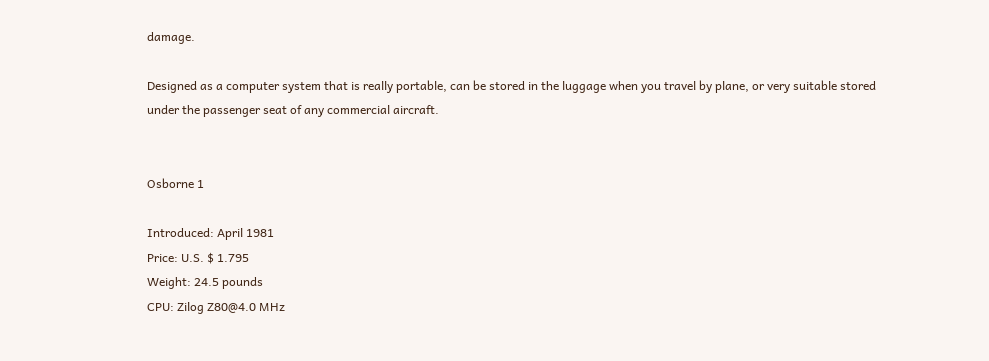damage.

Designed as a computer system that is really portable, can be stored in the luggage when you travel by plane, or very suitable stored under the passenger seat of any commercial aircraft.


Osborne 1

Introduced: April 1981
Price: U.S. $ 1.795
Weight: 24.5 pounds
CPU: Zilog Z80@4.0 MHz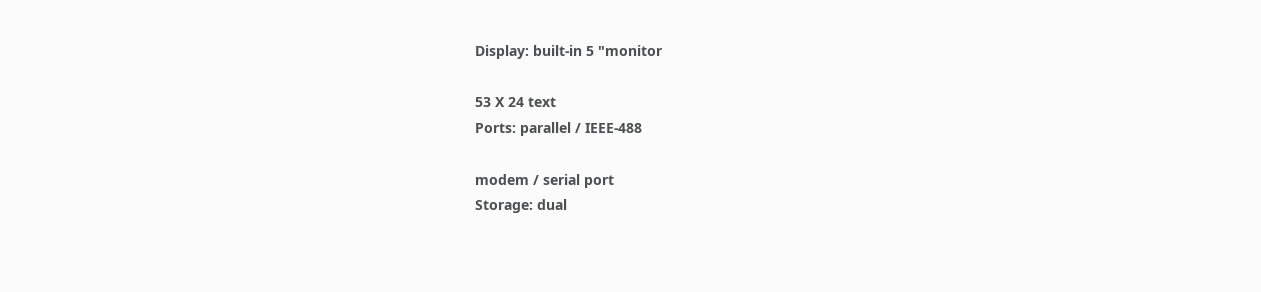Display: built-in 5 "monitor

53 X 24 text
Ports: parallel / IEEE-488

modem / serial port
Storage: dual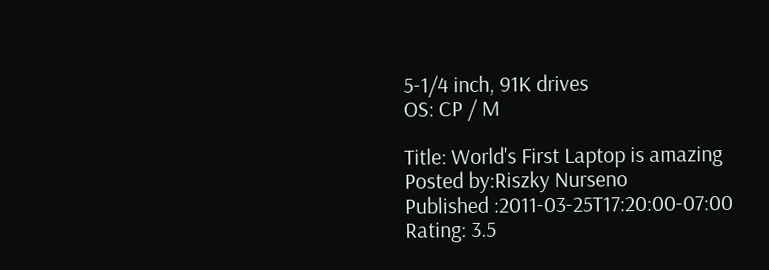5-1/4 inch, 91K drives
OS: CP / M

Title: World's First Laptop is amazing
Posted by:Riszky Nurseno
Published :2011-03-25T17:20:00-07:00
Rating: 3.5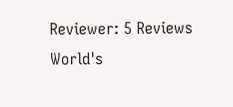Reviewer: 5 Reviews
World's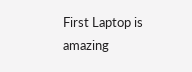First Laptop is amazing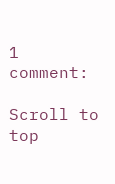1 comment:

Scroll to top